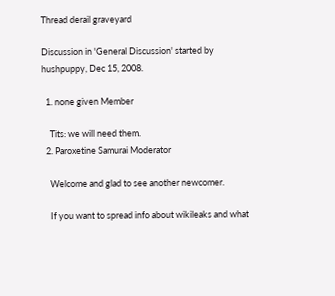Thread derail graveyard

Discussion in 'General Discussion' started by hushpuppy, Dec 15, 2008.

  1. none given Member

    Tits: we will need them.
  2. Paroxetine Samurai Moderator

    Welcome and glad to see another newcomer.

    If you want to spread info about wikileaks and what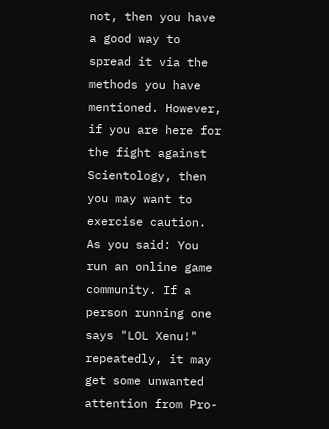not, then you have a good way to spread it via the methods you have mentioned. However, if you are here for the fight against Scientology, then you may want to exercise caution. As you said: You run an online game community. If a person running one says "LOL Xenu!" repeatedly, it may get some unwanted attention from Pro-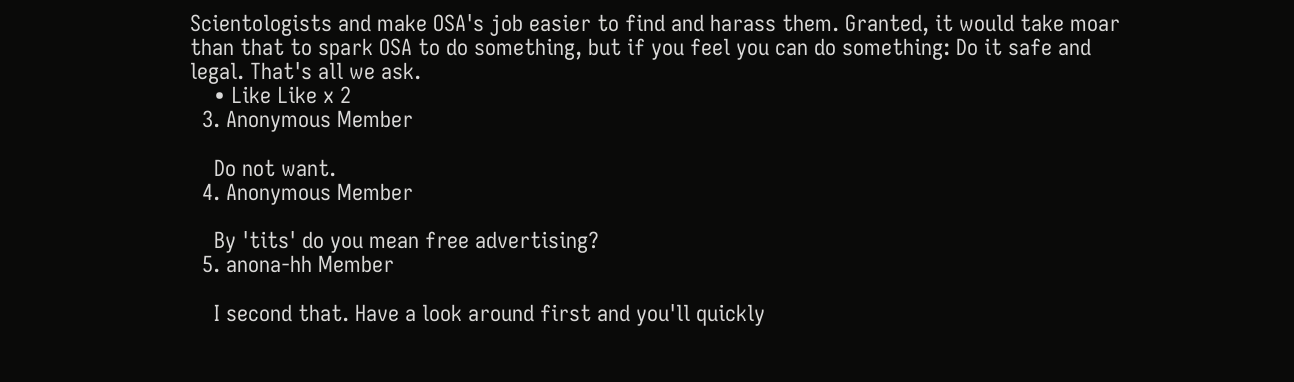Scientologists and make OSA's job easier to find and harass them. Granted, it would take moar than that to spark OSA to do something, but if you feel you can do something: Do it safe and legal. That's all we ask.
    • Like Like x 2
  3. Anonymous Member

    Do not want.
  4. Anonymous Member

    By 'tits' do you mean free advertising?
  5. anona-hh Member

    I second that. Have a look around first and you'll quickly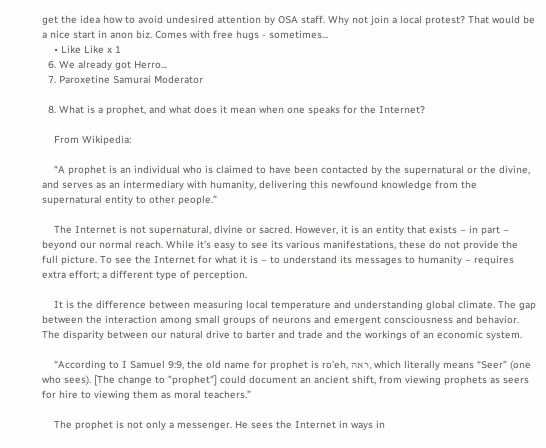get the idea how to avoid undesired attention by OSA staff. Why not join a local protest? That would be a nice start in anon biz. Comes with free hugs - sometimes...
    • Like Like x 1
  6. We already got Herro...
  7. Paroxetine Samurai Moderator

  8. What is a prophet, and what does it mean when one speaks for the Internet?

    From Wikipedia:

    “A prophet is an individual who is claimed to have been contacted by the supernatural or the divine, and serves as an intermediary with humanity, delivering this newfound knowledge from the supernatural entity to other people.”

    The Internet is not supernatural, divine or sacred. However, it is an entity that exists – in part – beyond our normal reach. While it’s easy to see its various manifestations, these do not provide the full picture. To see the Internet for what it is – to understand its messages to humanity – requires extra effort; a different type of perception.

    It is the difference between measuring local temperature and understanding global climate. The gap between the interaction among small groups of neurons and emergent consciousness and behavior. The disparity between our natural drive to barter and trade and the workings of an economic system.

    “According to I Samuel 9:9, the old name for prophet is ro’eh, ראה, which literally means “Seer” (one who sees). [The change to "prophet"] could document an ancient shift, from viewing prophets as seers for hire to viewing them as moral teachers.”

    The prophet is not only a messenger. He sees the Internet in ways in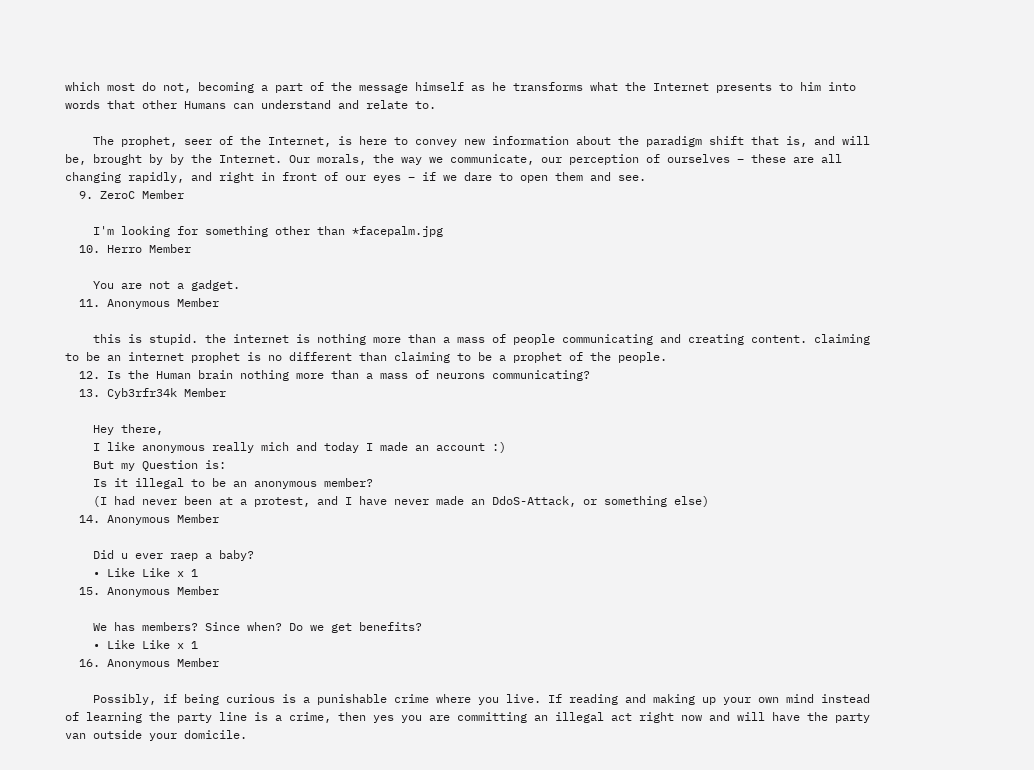which most do not, becoming a part of the message himself as he transforms what the Internet presents to him into words that other Humans can understand and relate to.

    The prophet, seer of the Internet, is here to convey new information about the paradigm shift that is, and will be, brought by by the Internet. Our morals, the way we communicate, our perception of ourselves – these are all changing rapidly, and right in front of our eyes – if we dare to open them and see.
  9. ZeroC Member

    I'm looking for something other than *facepalm.jpg
  10. Herro Member

    You are not a gadget.
  11. Anonymous Member

    this is stupid. the internet is nothing more than a mass of people communicating and creating content. claiming to be an internet prophet is no different than claiming to be a prophet of the people.
  12. Is the Human brain nothing more than a mass of neurons communicating?
  13. Cyb3rfr34k Member

    Hey there,
    I like anonymous really mich and today I made an account :)
    But my Question is:
    Is it illegal to be an anonymous member?
    (I had never been at a protest, and I have never made an DdoS-Attack, or something else)
  14. Anonymous Member

    Did u ever raep a baby?
    • Like Like x 1
  15. Anonymous Member

    We has members? Since when? Do we get benefits?
    • Like Like x 1
  16. Anonymous Member

    Possibly, if being curious is a punishable crime where you live. If reading and making up your own mind instead of learning the party line is a crime, then yes you are committing an illegal act right now and will have the party van outside your domicile.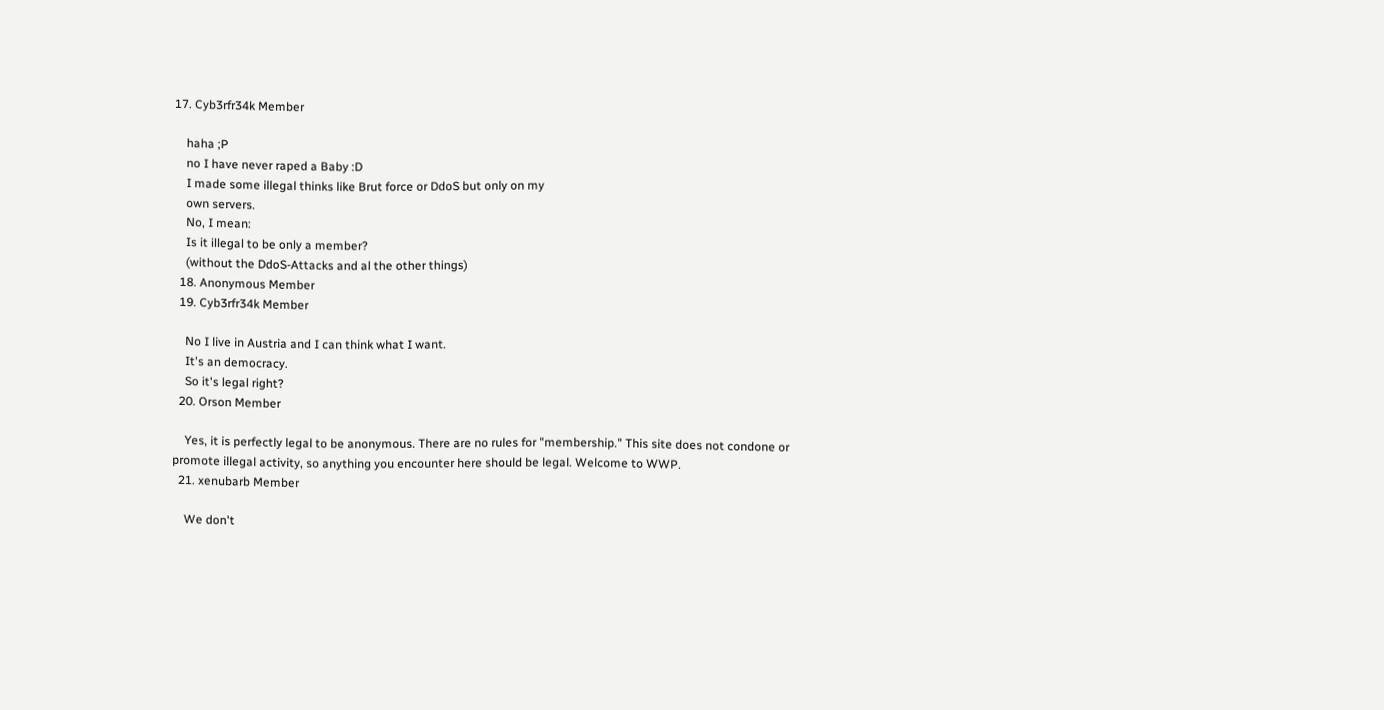17. Cyb3rfr34k Member

    haha ;P
    no I have never raped a Baby :D
    I made some illegal thinks like Brut force or DdoS but only on my
    own servers.
    No, I mean:
    Is it illegal to be only a member?
    (without the DdoS-Attacks and al the other things)
  18. Anonymous Member
  19. Cyb3rfr34k Member

    No I live in Austria and I can think what I want.
    It's an democracy.
    So it's legal right?
  20. Orson Member

    Yes, it is perfectly legal to be anonymous. There are no rules for "membership." This site does not condone or promote illegal activity, so anything you encounter here should be legal. Welcome to WWP.
  21. xenubarb Member

    We don't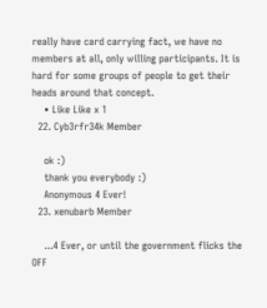really have card carrying fact, we have no members at all, only willing participants. It is hard for some groups of people to get their heads around that concept.
    • Like Like x 1
  22. Cyb3rfr34k Member

    ok :)
    thank you everybody :)
    Anonymous 4 Ever!
  23. xenubarb Member

    ...4 Ever, or until the government flicks the OFF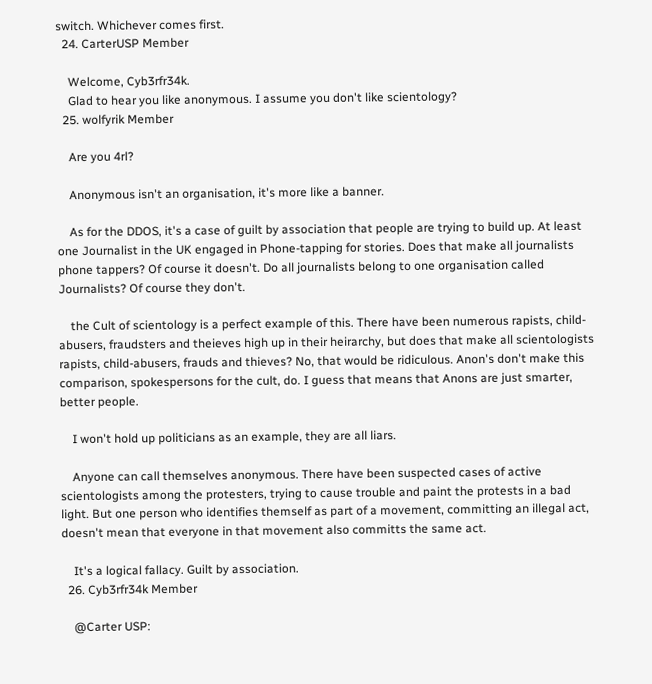switch. Whichever comes first.
  24. CarterUSP Member

    Welcome, Cyb3rfr34k.
    Glad to hear you like anonymous. I assume you don't like scientology?
  25. wolfyrik Member

    Are you 4rl?

    Anonymous isn't an organisation, it's more like a banner.

    As for the DDOS, it's a case of guilt by association that people are trying to build up. At least one Journalist in the UK engaged in Phone-tapping for stories. Does that make all journalists phone tappers? Of course it doesn't. Do all journalists belong to one organisation called Journalists? Of course they don't.

    the Cult of scientology is a perfect example of this. There have been numerous rapists, child-abusers, fraudsters and theieves high up in their heirarchy, but does that make all scientologists rapists, child-abusers, frauds and thieves? No, that would be ridiculous. Anon's don't make this comparison, spokespersons for the cult, do. I guess that means that Anons are just smarter, better people.

    I won't hold up politicians as an example, they are all liars.

    Anyone can call themselves anonymous. There have been suspected cases of active scientologists among the protesters, trying to cause trouble and paint the protests in a bad light. But one person who identifies themself as part of a movement, committing an illegal act, doesn't mean that everyone in that movement also committs the same act.

    It's a logical fallacy. Guilt by association.
  26. Cyb3rfr34k Member

    @Carter USP: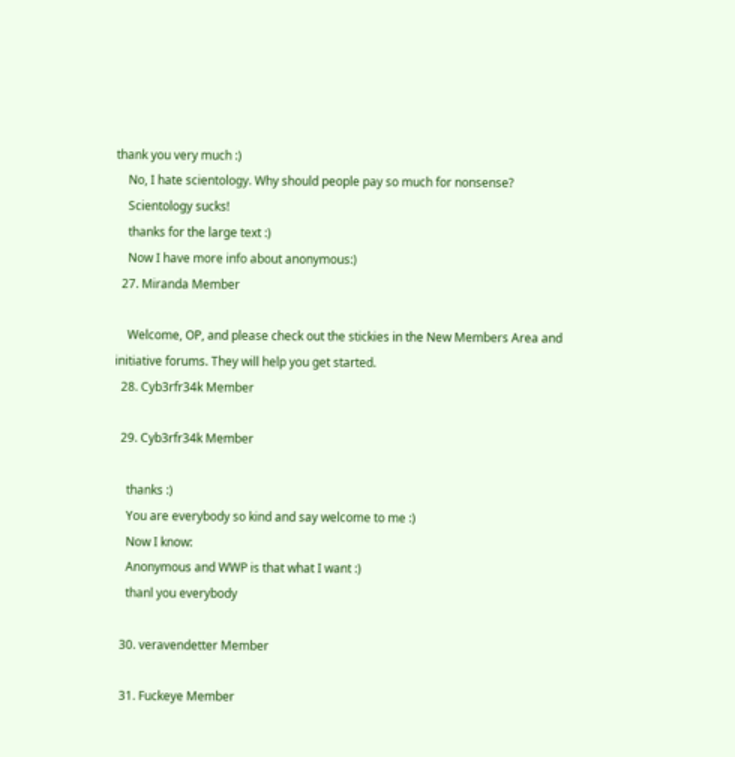thank you very much :)
    No, I hate scientology. Why should people pay so much for nonsense?
    Scientology sucks!
    thanks for the large text :)
    Now I have more info about anonymous:)
  27. Miranda Member

    Welcome, OP, and please check out the stickies in the New Members Area and initiative forums. They will help you get started.
  28. Cyb3rfr34k Member

  29. Cyb3rfr34k Member

    thanks :)
    You are everybody so kind and say welcome to me :)
    Now I know:
    Anonymous and WWP is that what I want :)
    thanl you everybody

  30. veravendetter Member

  31. Fuckeye Member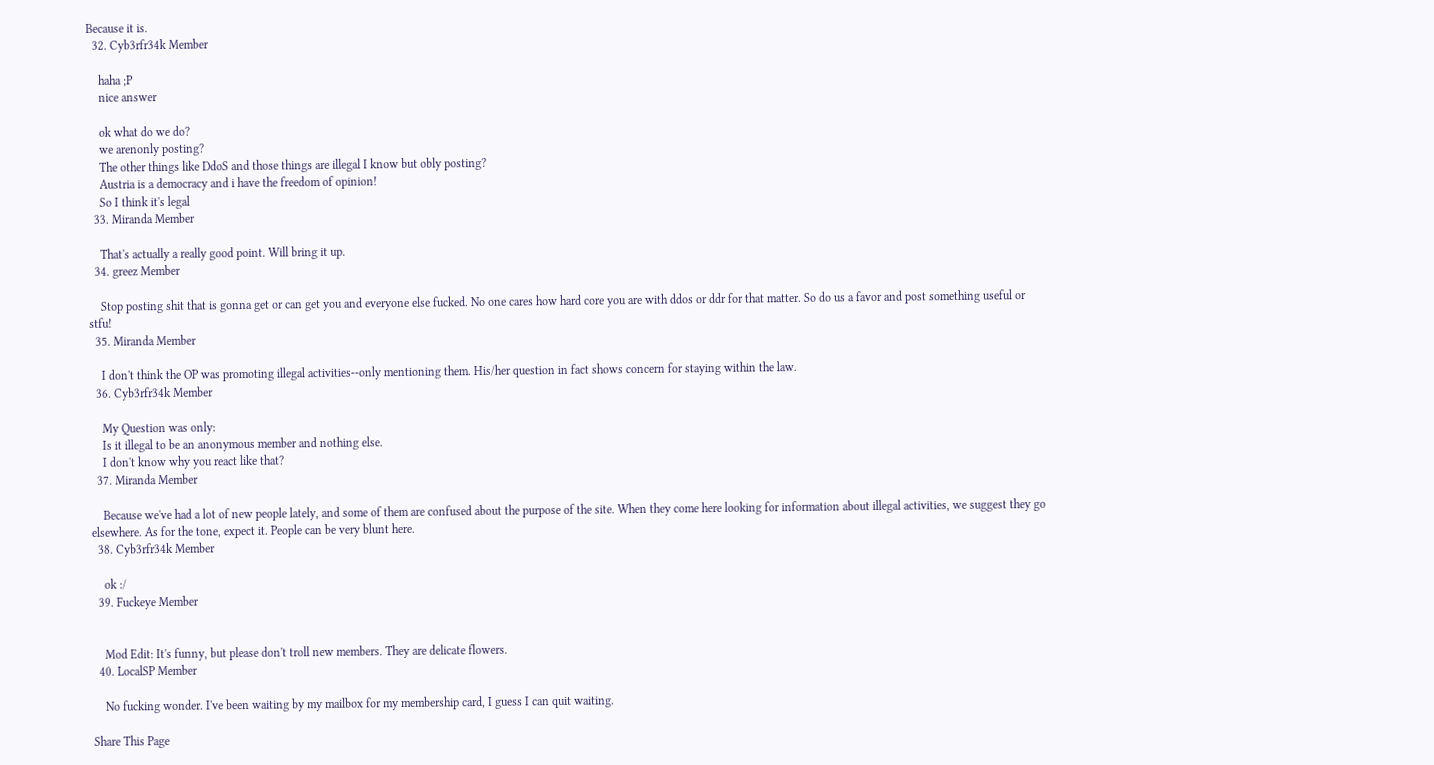Because it is.
  32. Cyb3rfr34k Member

    haha ;P
    nice answer

    ok what do we do?
    we arenonly posting?
    The other things like DdoS and those things are illegal I know but obly posting?
    Austria is a democracy and i have the freedom of opinion!
    So I think it's legal
  33. Miranda Member

    That's actually a really good point. Will bring it up.
  34. greez Member

    Stop posting shit that is gonna get or can get you and everyone else fucked. No one cares how hard core you are with ddos or ddr for that matter. So do us a favor and post something useful or stfu!
  35. Miranda Member

    I don't think the OP was promoting illegal activities--only mentioning them. His/her question in fact shows concern for staying within the law.
  36. Cyb3rfr34k Member

    My Question was only:
    Is it illegal to be an anonymous member and nothing else.
    I don't know why you react like that?
  37. Miranda Member

    Because we've had a lot of new people lately, and some of them are confused about the purpose of the site. When they come here looking for information about illegal activities, we suggest they go elsewhere. As for the tone, expect it. People can be very blunt here.
  38. Cyb3rfr34k Member

    ok :/
  39. Fuckeye Member


    Mod Edit: It's funny, but please don't troll new members. They are delicate flowers.
  40. LocalSP Member

    No fucking wonder. I've been waiting by my mailbox for my membership card, I guess I can quit waiting.

Share This Page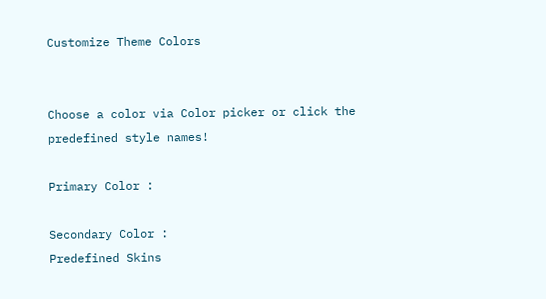Customize Theme Colors


Choose a color via Color picker or click the predefined style names!

Primary Color :

Secondary Color :
Predefined Skins